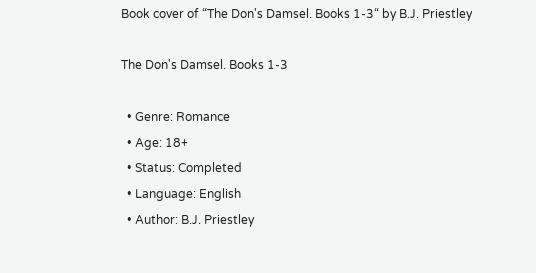Book cover of “The Don's Damsel. Books 1-3“ by B.J. Priestley

The Don's Damsel. Books 1-3

  • Genre: Romance
  • Age: 18+
  • Status: Completed
  • Language: English
  • Author: B.J. Priestley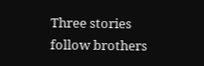Three stories follow brothers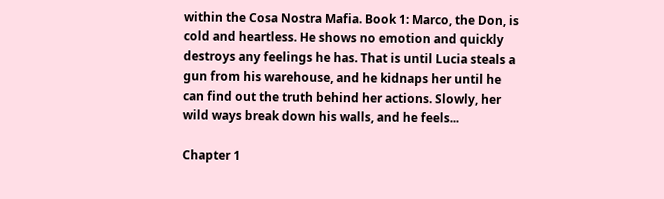within the Cosa Nostra Mafia. Book 1: Marco, the Don, is cold and heartless. He shows no emotion and quickly destroys any feelings he has. That is until Lucia steals a gun from his warehouse, and he kidnaps her until he can find out the truth behind her actions. Slowly, her wild ways break down his walls, and he feels...

Chapter 1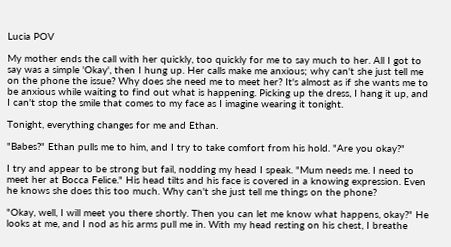Lucia POV

My mother ends the call with her quickly, too quickly for me to say much to her. All I got to say was a simple 'Okay', then I hung up. Her calls make me anxious; why can't she just tell me on the phone the issue? Why does she need me to meet her? It's almost as if she wants me to be anxious while waiting to find out what is happening. Picking up the dress, I hang it up, and I can't stop the smile that comes to my face as I imagine wearing it tonight.

Tonight, everything changes for me and Ethan.

"Babes?" Ethan pulls me to him, and I try to take comfort from his hold. "Are you okay?"

I try and appear to be strong but fail, nodding my head I speak. "Mum needs me. I need to meet her at Bocca Felice." His head tilts and his face is covered in a knowing expression. Even he knows she does this too much. Why can't she just tell me things on the phone?

"Okay, well, I will meet you there shortly. Then you can let me know what happens, okay?" He looks at me, and I nod as his arms pull me in. With my head resting on his chest, I breathe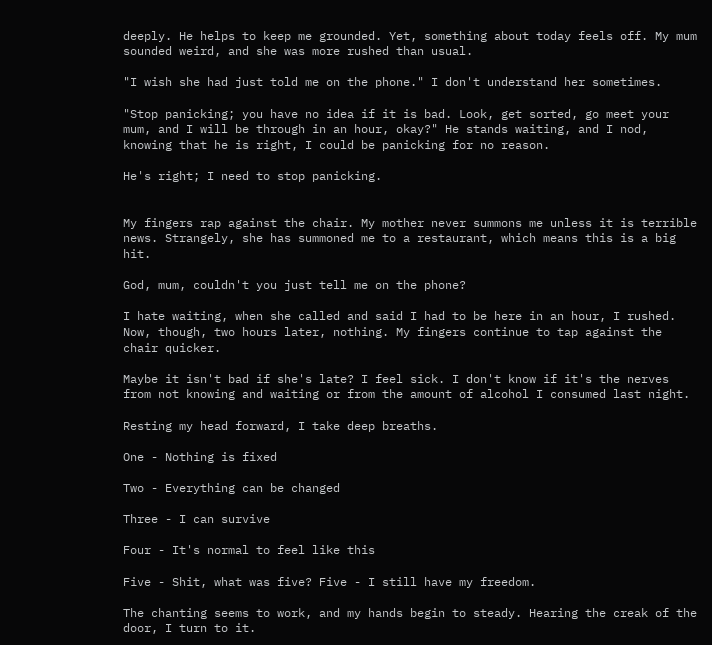deeply. He helps to keep me grounded. Yet, something about today feels off. My mum sounded weird, and she was more rushed than usual.

"I wish she had just told me on the phone." I don't understand her sometimes.

"Stop panicking; you have no idea if it is bad. Look, get sorted, go meet your mum, and I will be through in an hour, okay?" He stands waiting, and I nod, knowing that he is right, I could be panicking for no reason.

He's right; I need to stop panicking.


My fingers rap against the chair. My mother never summons me unless it is terrible news. Strangely, she has summoned me to a restaurant, which means this is a big hit.

God, mum, couldn't you just tell me on the phone?

I hate waiting, when she called and said I had to be here in an hour, I rushed. Now, though, two hours later, nothing. My fingers continue to tap against the chair quicker.

Maybe it isn't bad if she's late? I feel sick. I don't know if it's the nerves from not knowing and waiting or from the amount of alcohol I consumed last night.

Resting my head forward, I take deep breaths.

One - Nothing is fixed

Two - Everything can be changed

Three - I can survive

Four - It's normal to feel like this

Five - Shit, what was five? Five - I still have my freedom.

The chanting seems to work, and my hands begin to steady. Hearing the creak of the door, I turn to it.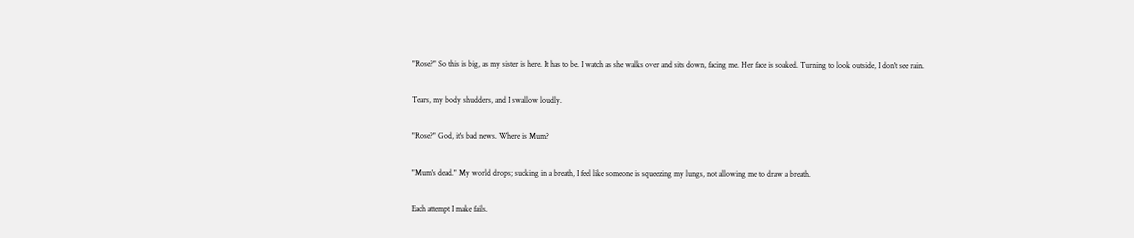"Rose?" So this is big, as my sister is here. It has to be. I watch as she walks over and sits down, facing me. Her face is soaked. Turning to look outside, I don't see rain.

Tears, my body shudders, and I swallow loudly.

"Rose?" God, it's bad news. Where is Mum?

"Mum's dead." My world drops; sucking in a breath, I feel like someone is squeezing my lungs, not allowing me to draw a breath.

Each attempt I make fails.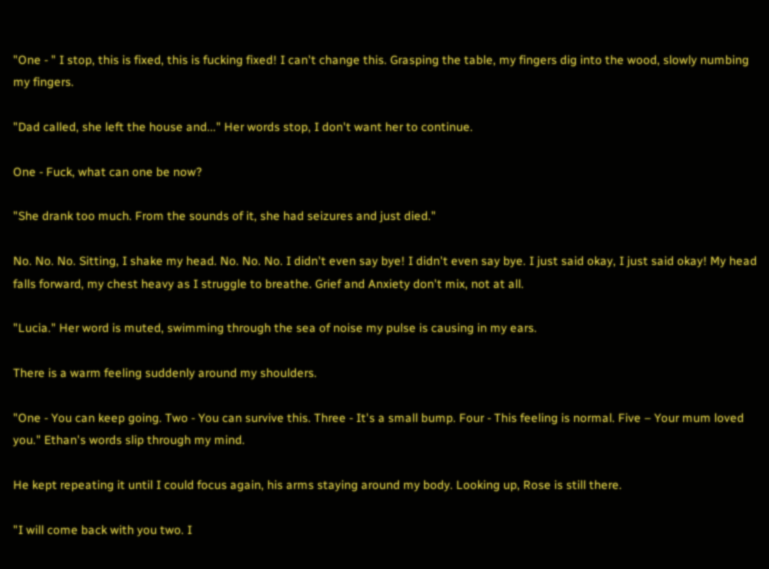"One - " I stop, this is fixed, this is fucking fixed! I can't change this. Grasping the table, my fingers dig into the wood, slowly numbing my fingers.

"Dad called, she left the house and..." Her words stop, I don't want her to continue.

One - Fuck, what can one be now?

"She drank too much. From the sounds of it, she had seizures and just died."

No. No. No. Sitting, I shake my head. No. No. No. I didn't even say bye! I didn't even say bye. I just said okay, I just said okay! My head falls forward, my chest heavy as I struggle to breathe. Grief and Anxiety don't mix, not at all.

"Lucia." Her word is muted, swimming through the sea of noise my pulse is causing in my ears.

There is a warm feeling suddenly around my shoulders.

"One - You can keep going. Two - You can survive this. Three - It's a small bump. Four - This feeling is normal. Five – Your mum loved you." Ethan's words slip through my mind.

He kept repeating it until I could focus again, his arms staying around my body. Looking up, Rose is still there.

"I will come back with you two. I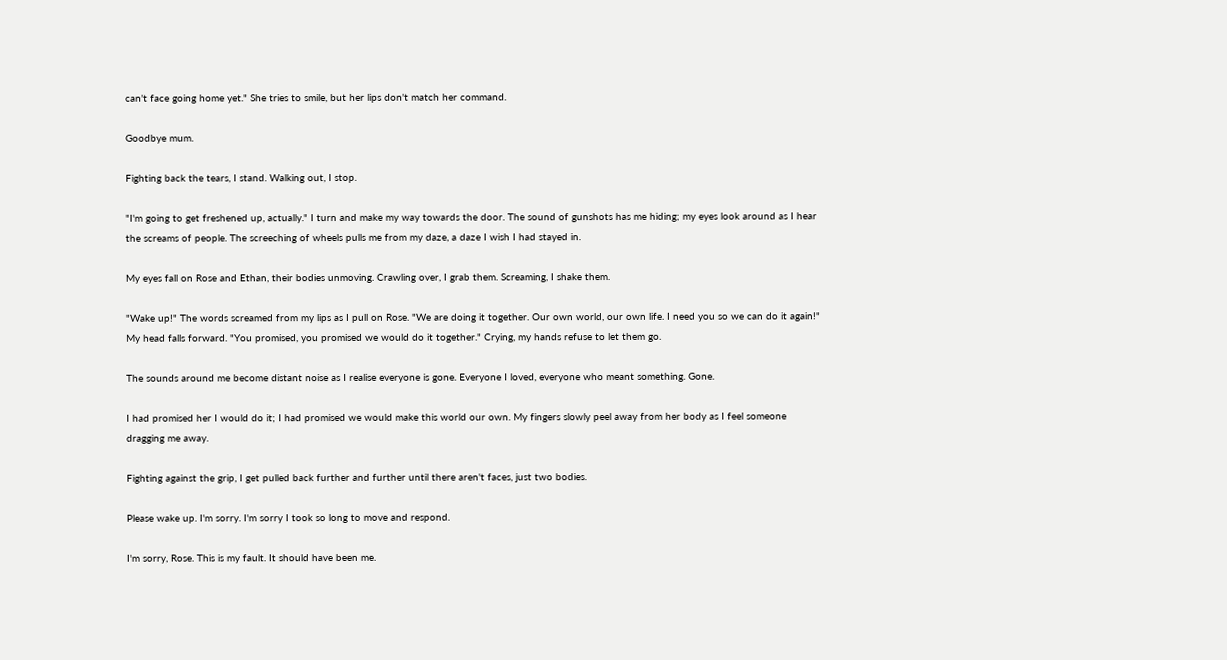can't face going home yet." She tries to smile, but her lips don't match her command.

Goodbye mum.

Fighting back the tears, I stand. Walking out, I stop.

"I'm going to get freshened up, actually." I turn and make my way towards the door. The sound of gunshots has me hiding; my eyes look around as I hear the screams of people. The screeching of wheels pulls me from my daze, a daze I wish I had stayed in.

My eyes fall on Rose and Ethan, their bodies unmoving. Crawling over, I grab them. Screaming, I shake them.

"Wake up!" The words screamed from my lips as I pull on Rose. "We are doing it together. Our own world, our own life. I need you so we can do it again!" My head falls forward. "You promised, you promised we would do it together." Crying, my hands refuse to let them go.

The sounds around me become distant noise as I realise everyone is gone. Everyone I loved, everyone who meant something. Gone.

I had promised her I would do it; I had promised we would make this world our own. My fingers slowly peel away from her body as I feel someone dragging me away.

Fighting against the grip, I get pulled back further and further until there aren't faces, just two bodies.

Please wake up. I'm sorry. I'm sorry I took so long to move and respond.

I'm sorry, Rose. This is my fault. It should have been me.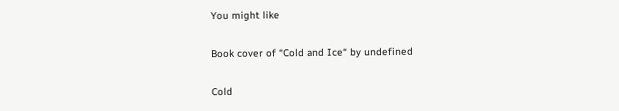You might like

Book cover of “Cold and Ice“ by undefined

Cold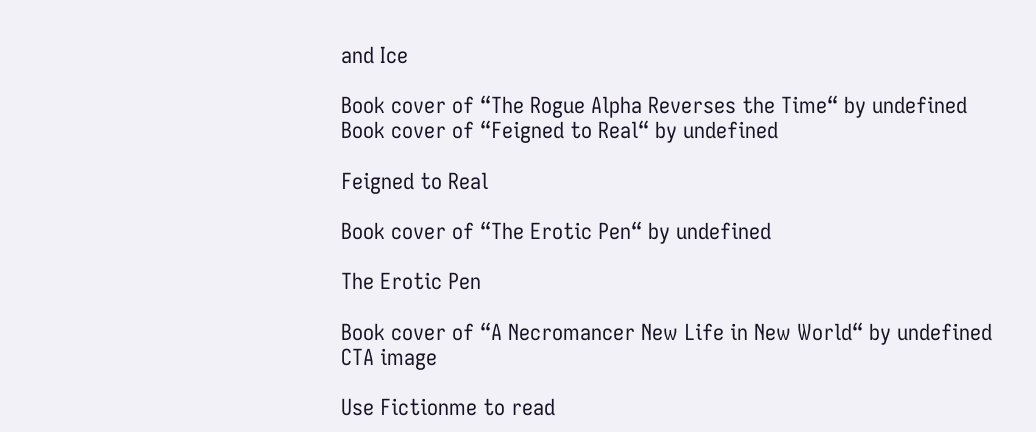and Ice

Book cover of “The Rogue Alpha Reverses the Time“ by undefined
Book cover of “Feigned to Real“ by undefined

Feigned to Real

Book cover of “The Erotic Pen“ by undefined

The Erotic Pen

Book cover of “A Necromancer New Life in New World“ by undefined
CTA image

Use Fictionme to read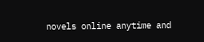novels online anytime and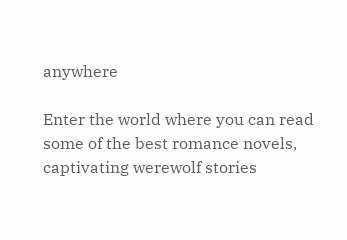anywhere

Enter the world where you can read some of the best romance novels, captivating werewolf stories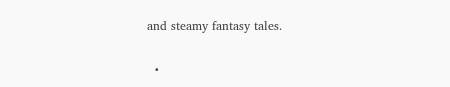and steamy fantasy tales.

  •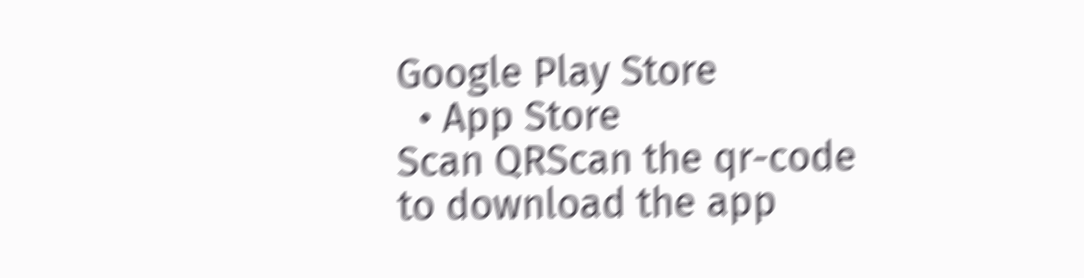Google Play Store
  • App Store
Scan QRScan the qr-code
to download the app